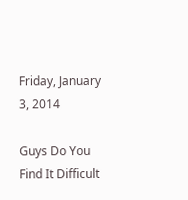Friday, January 3, 2014

Guys Do You Find It Difficult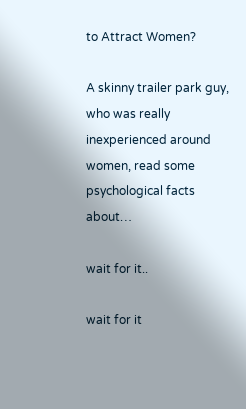to Attract Women?

A skinny trailer park guy, who was really inexperienced around women, read some psychological facts about…

wait for it..

wait for it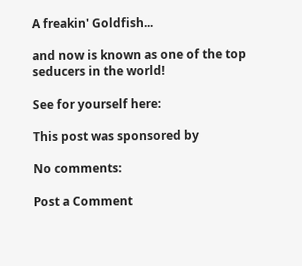A freakin' Goldfish...

and now is known as one of the top seducers in the world!

See for yourself here:

This post was sponsored by

No comments:

Post a Comment